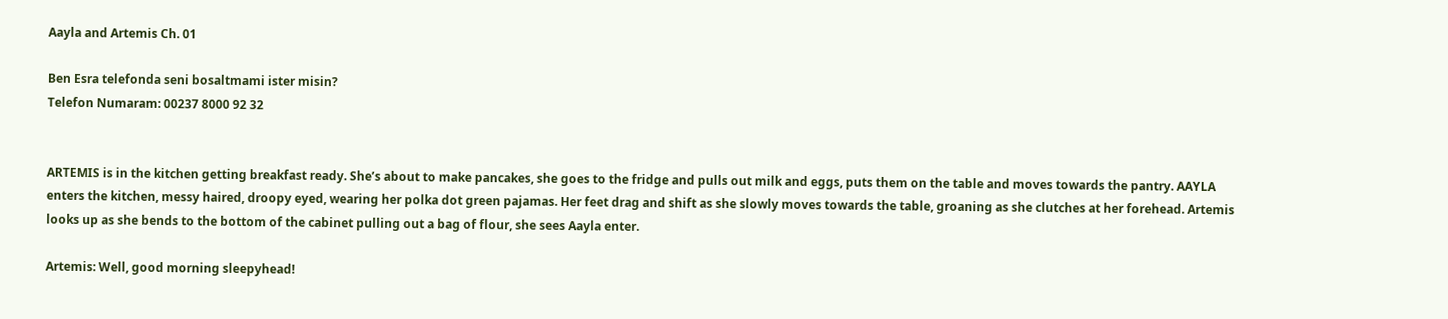Aayla and Artemis Ch. 01

Ben Esra telefonda seni bosaltmami ister misin?
Telefon Numaram: 00237 8000 92 32


ARTEMIS is in the kitchen getting breakfast ready. She’s about to make pancakes, she goes to the fridge and pulls out milk and eggs, puts them on the table and moves towards the pantry. AAYLA enters the kitchen, messy haired, droopy eyed, wearing her polka dot green pajamas. Her feet drag and shift as she slowly moves towards the table, groaning as she clutches at her forehead. Artemis looks up as she bends to the bottom of the cabinet pulling out a bag of flour, she sees Aayla enter.

Artemis: Well, good morning sleepyhead!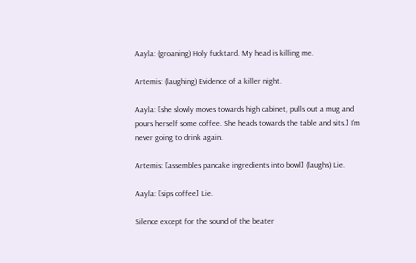Aayla: (groaning) Holy fucktard. My head is killing me.

Artemis: (laughing) Evidence of a killer night.

Aayla: [she slowly moves towards high cabinet, pulls out a mug and pours herself some coffee. She heads towards the table and sits.] I’m never going to drink again.

Artemis: [assembles pancake ingredients into bowl] (laughs) Lie.

Aayla: [sips coffee] Lie.

Silence except for the sound of the beater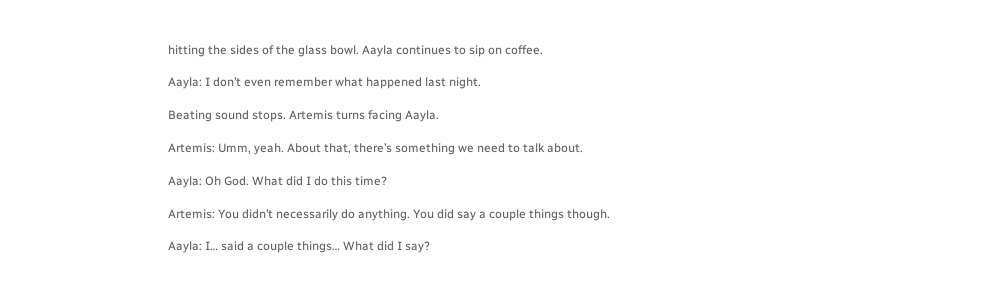hitting the sides of the glass bowl. Aayla continues to sip on coffee.

Aayla: I don’t even remember what happened last night.

Beating sound stops. Artemis turns facing Aayla.

Artemis: Umm, yeah. About that, there’s something we need to talk about.

Aayla: Oh God. What did I do this time?

Artemis: You didn’t necessarily do anything. You did say a couple things though.

Aayla: I… said a couple things… What did I say?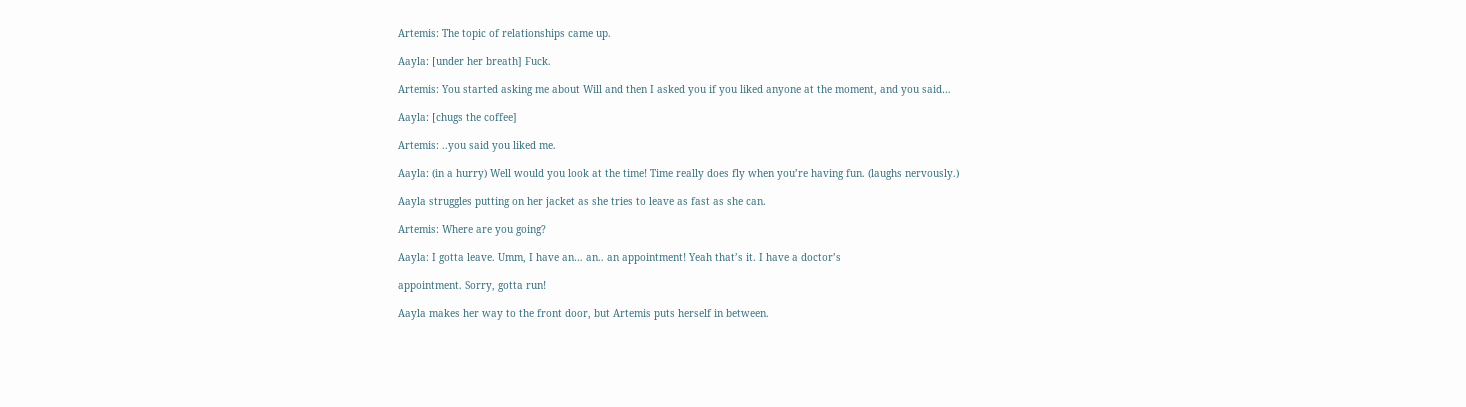Artemis: The topic of relationships came up.

Aayla: [under her breath] Fuck.

Artemis: You started asking me about Will and then I asked you if you liked anyone at the moment, and you said…

Aayla: [chugs the coffee]

Artemis: ..you said you liked me.

Aayla: (in a hurry) Well would you look at the time! Time really does fly when you’re having fun. (laughs nervously.)

Aayla struggles putting on her jacket as she tries to leave as fast as she can.

Artemis: Where are you going?

Aayla: I gotta leave. Umm, I have an… an.. an appointment! Yeah that’s it. I have a doctor’s

appointment. Sorry, gotta run!

Aayla makes her way to the front door, but Artemis puts herself in between.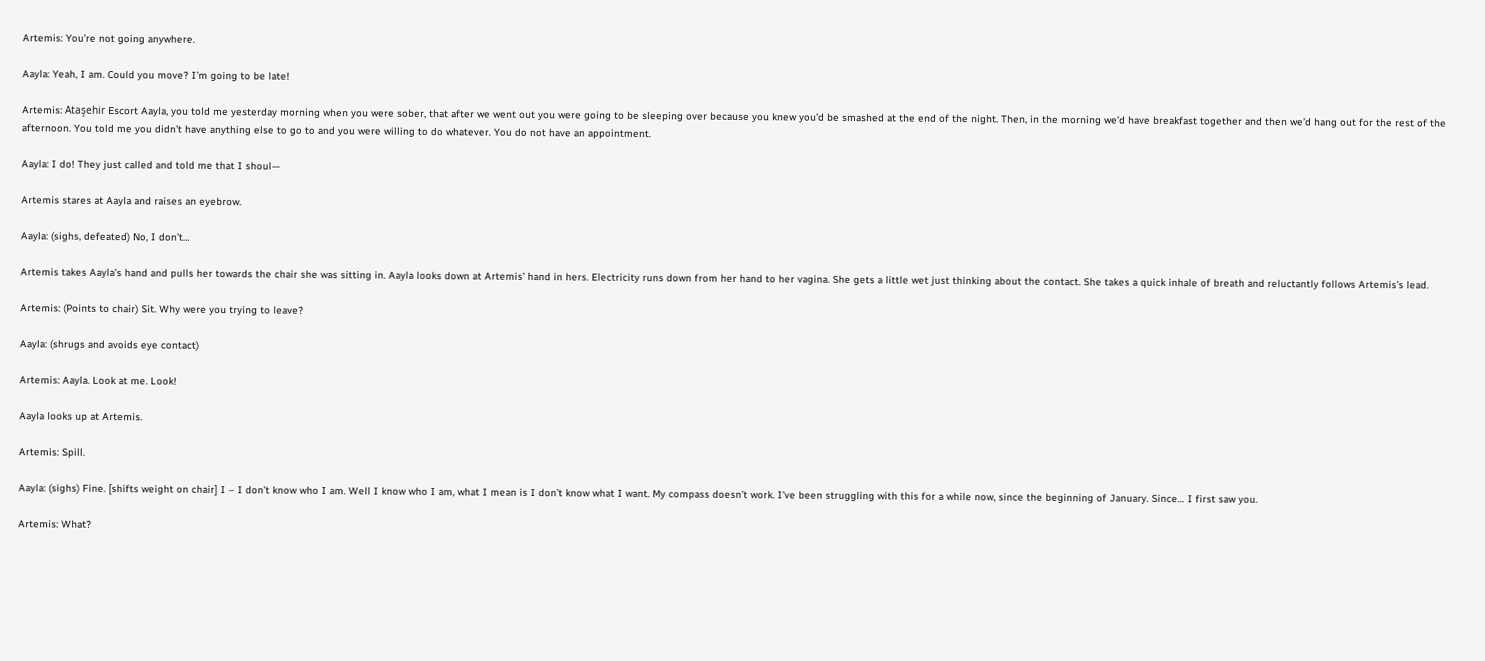Artemis: You’re not going anywhere.

Aayla: Yeah, I am. Could you move? I’m going to be late!

Artemis: Ataşehir Escort Aayla, you told me yesterday morning when you were sober, that after we went out you were going to be sleeping over because you knew you’d be smashed at the end of the night. Then, in the morning we’d have breakfast together and then we’d hang out for the rest of the afternoon. You told me you didn’t have anything else to go to and you were willing to do whatever. You do not have an appointment.

Aayla: I do! They just called and told me that I shoul—

Artemis stares at Aayla and raises an eyebrow.

Aayla: (sighs, defeated) No, I don’t…

Artemis takes Aayla’s hand and pulls her towards the chair she was sitting in. Aayla looks down at Artemis’ hand in hers. Electricity runs down from her hand to her vagina. She gets a little wet just thinking about the contact. She takes a quick inhale of breath and reluctantly follows Artemis’s lead.

Artemis: (Points to chair) Sit. Why were you trying to leave?

Aayla: (shrugs and avoids eye contact)

Artemis: Aayla. Look at me. Look!

Aayla looks up at Artemis.

Artemis: Spill.

Aayla: (sighs) Fine. [shifts weight on chair] I – I don’t know who I am. Well I know who I am, what I mean is I don’t know what I want. My compass doesn’t work. I’ve been struggling with this for a while now, since the beginning of January. Since… I first saw you.

Artemis: What?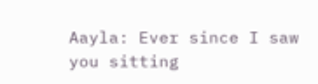Aayla: Ever since I saw you sitting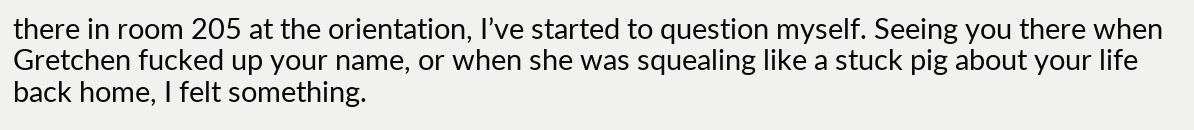there in room 205 at the orientation, I’ve started to question myself. Seeing you there when Gretchen fucked up your name, or when she was squealing like a stuck pig about your life back home, I felt something.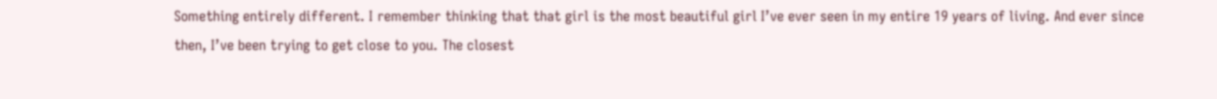Something entirely different. I remember thinking that that girl is the most beautiful girl I’ve ever seen in my entire 19 years of living. And ever since then, I’ve been trying to get close to you. The closest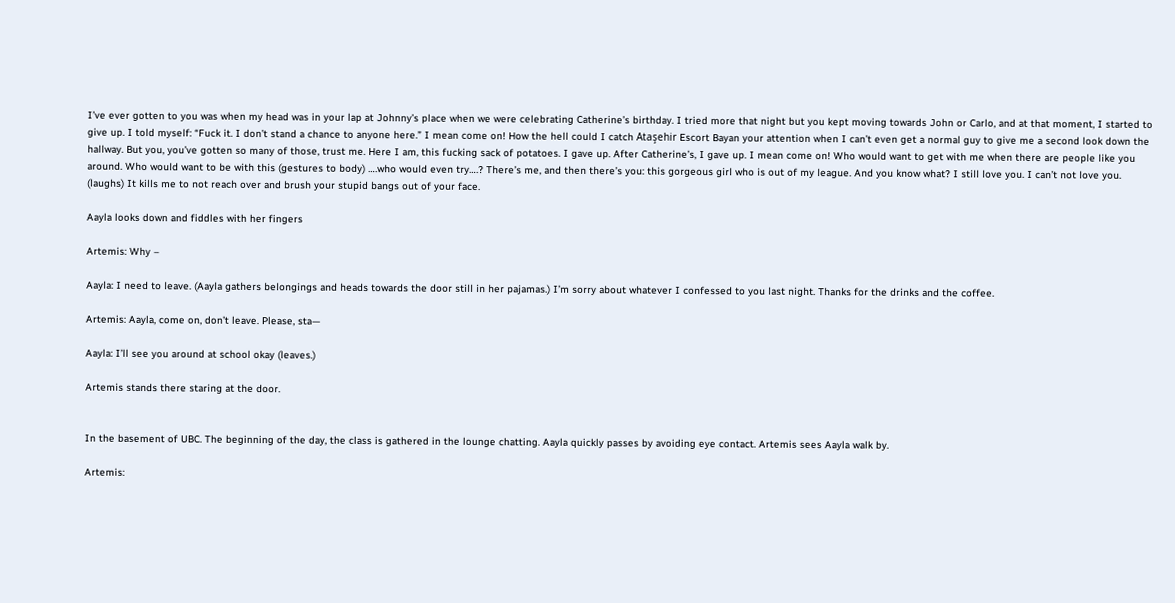I’ve ever gotten to you was when my head was in your lap at Johnny’s place when we were celebrating Catherine’s birthday. I tried more that night but you kept moving towards John or Carlo, and at that moment, I started to give up. I told myself: “Fuck it. I don’t stand a chance to anyone here.” I mean come on! How the hell could I catch Ataşehir Escort Bayan your attention when I can’t even get a normal guy to give me a second look down the hallway. But you, you’ve gotten so many of those, trust me. Here I am, this fucking sack of potatoes. I gave up. After Catherine’s, I gave up. I mean come on! Who would want to get with me when there are people like you around. Who would want to be with this (gestures to body) ….who would even try….? There’s me, and then there’s you: this gorgeous girl who is out of my league. And you know what? I still love you. I can’t not love you. (laughs) It kills me to not reach over and brush your stupid bangs out of your face.

Aayla looks down and fiddles with her fingers

Artemis: Why –

Aayla: I need to leave. (Aayla gathers belongings and heads towards the door still in her pajamas.) I’m sorry about whatever I confessed to you last night. Thanks for the drinks and the coffee.

Artemis: Aayla, come on, don’t leave. Please, sta—

Aayla: I’ll see you around at school okay (leaves.)

Artemis stands there staring at the door.


In the basement of UBC. The beginning of the day, the class is gathered in the lounge chatting. Aayla quickly passes by avoiding eye contact. Artemis sees Aayla walk by.

Artemis: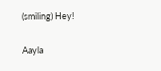(smiling) Hey!

Aayla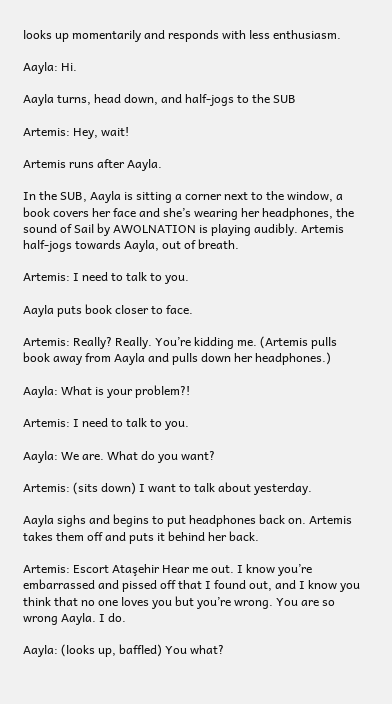looks up momentarily and responds with less enthusiasm.

Aayla: Hi.

Aayla turns, head down, and half-jogs to the SUB

Artemis: Hey, wait!

Artemis runs after Aayla.

In the SUB, Aayla is sitting a corner next to the window, a book covers her face and she’s wearing her headphones, the sound of Sail by AWOLNATION is playing audibly. Artemis half-jogs towards Aayla, out of breath.

Artemis: I need to talk to you.

Aayla puts book closer to face.

Artemis: Really? Really. You’re kidding me. (Artemis pulls book away from Aayla and pulls down her headphones.)

Aayla: What is your problem?!

Artemis: I need to talk to you.

Aayla: We are. What do you want?

Artemis: (sits down) I want to talk about yesterday.

Aayla sighs and begins to put headphones back on. Artemis takes them off and puts it behind her back.

Artemis: Escort Ataşehir Hear me out. I know you’re embarrassed and pissed off that I found out, and I know you think that no one loves you but you’re wrong. You are so wrong Aayla. I do.

Aayla: (looks up, baffled) You what?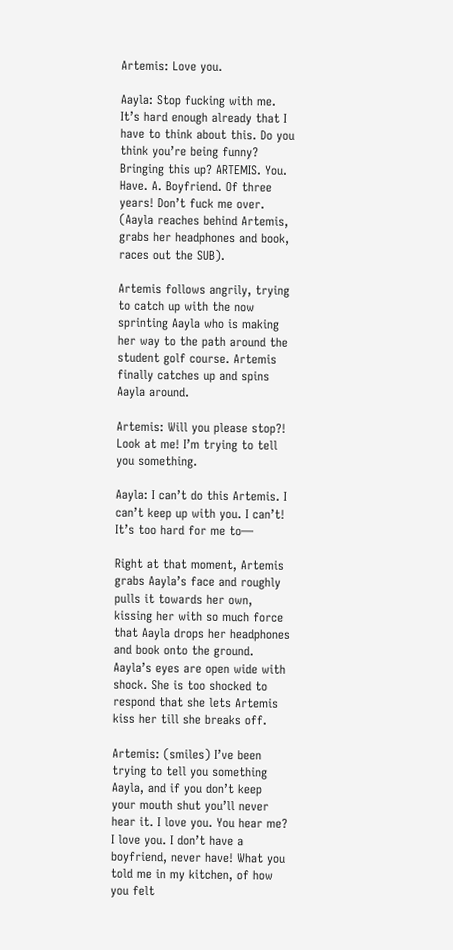Artemis: Love you.

Aayla: Stop fucking with me. It’s hard enough already that I have to think about this. Do you think you’re being funny? Bringing this up? ARTEMIS. You. Have. A. Boyfriend. Of three years! Don’t fuck me over. (Aayla reaches behind Artemis, grabs her headphones and book, races out the SUB).

Artemis follows angrily, trying to catch up with the now sprinting Aayla who is making her way to the path around the student golf course. Artemis finally catches up and spins Aayla around.

Artemis: Will you please stop?! Look at me! I’m trying to tell you something.

Aayla: I can’t do this Artemis. I can’t keep up with you. I can’t! It’s too hard for me to—

Right at that moment, Artemis grabs Aayla’s face and roughly pulls it towards her own, kissing her with so much force that Aayla drops her headphones and book onto the ground. Aayla’s eyes are open wide with shock. She is too shocked to respond that she lets Artemis kiss her till she breaks off.

Artemis: (smiles) I’ve been trying to tell you something Aayla, and if you don’t keep your mouth shut you’ll never hear it. I love you. You hear me? I love you. I don’t have a boyfriend, never have! What you told me in my kitchen, of how you felt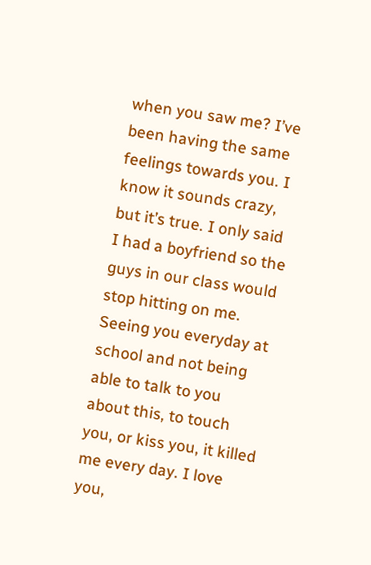when you saw me? I’ve been having the same feelings towards you. I know it sounds crazy, but it’s true. I only said I had a boyfriend so the guys in our class would stop hitting on me. Seeing you everyday at school and not being able to talk to you about this, to touch you, or kiss you, it killed me every day. I love you,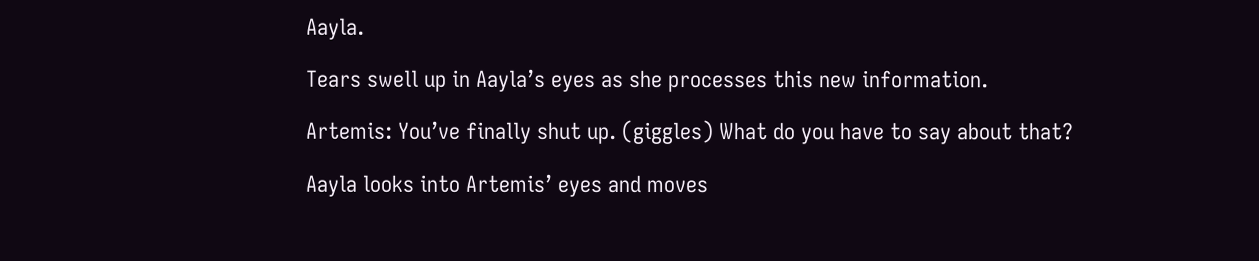Aayla.

Tears swell up in Aayla’s eyes as she processes this new information.

Artemis: You’ve finally shut up. (giggles) What do you have to say about that?

Aayla looks into Artemis’ eyes and moves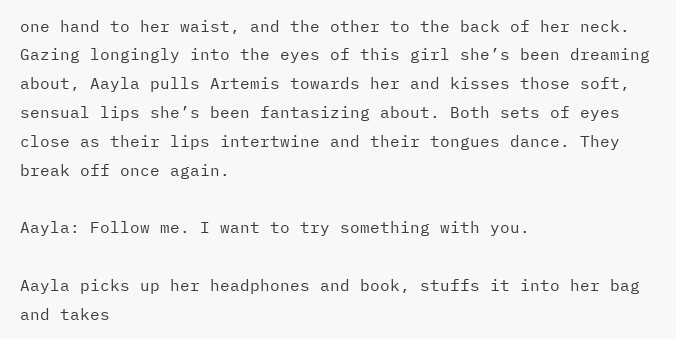one hand to her waist, and the other to the back of her neck. Gazing longingly into the eyes of this girl she’s been dreaming about, Aayla pulls Artemis towards her and kisses those soft, sensual lips she’s been fantasizing about. Both sets of eyes close as their lips intertwine and their tongues dance. They break off once again.

Aayla: Follow me. I want to try something with you.

Aayla picks up her headphones and book, stuffs it into her bag and takes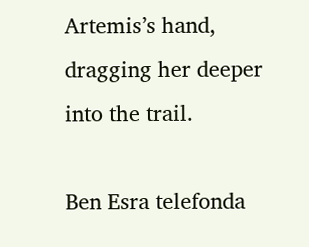Artemis’s hand, dragging her deeper into the trail.

Ben Esra telefonda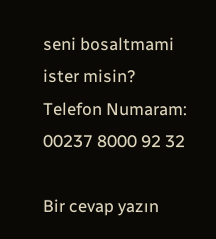seni bosaltmami ister misin?
Telefon Numaram: 00237 8000 92 32

Bir cevap yazın